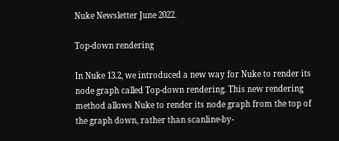Nuke Newsletter June 2022.

Top-down rendering

In Nuke 13.2, we introduced a new way for Nuke to render its node graph called Top-down rendering. This new rendering method allows Nuke to render its node graph from the top of the graph down, rather than scanline-by-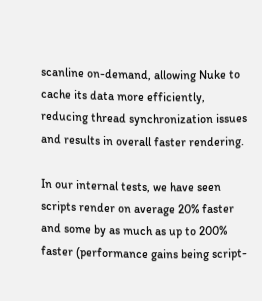scanline on-demand, allowing Nuke to cache its data more efficiently, reducing thread synchronization issues and results in overall faster rendering.

In our internal tests, we have seen scripts render on average 20% faster and some by as much as up to 200% faster (performance gains being script-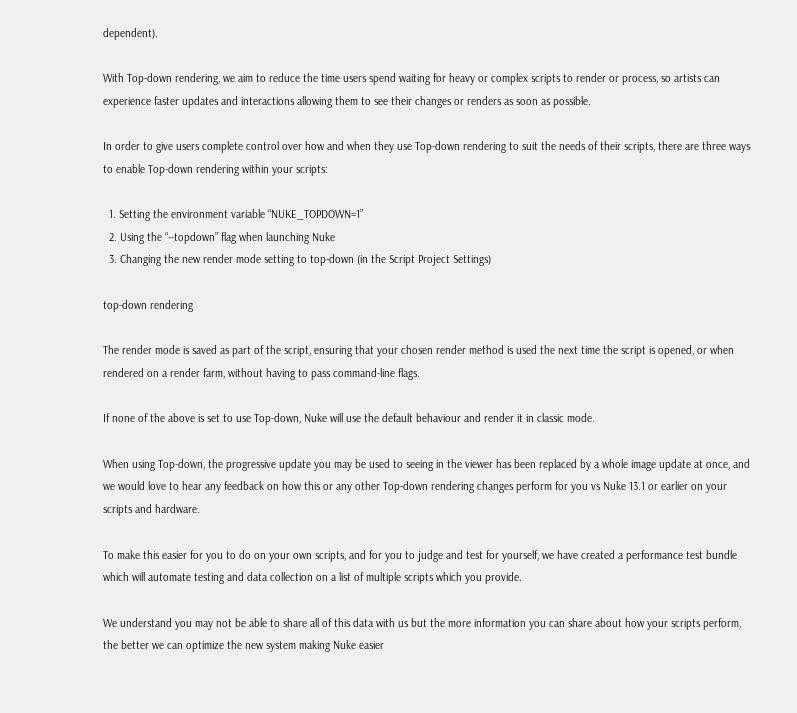dependent).

With Top-down rendering, we aim to reduce the time users spend waiting for heavy or complex scripts to render or process, so artists can experience faster updates and interactions allowing them to see their changes or renders as soon as possible.

In order to give users complete control over how and when they use Top-down rendering to suit the needs of their scripts, there are three ways to enable Top-down rendering within your scripts:

  1. Setting the environment variable “NUKE_TOPDOWN=1”
  2. Using the “--topdown” flag when launching Nuke
  3. Changing the new render mode setting to top-down (in the Script Project Settings)

top-down rendering

The render mode is saved as part of the script, ensuring that your chosen render method is used the next time the script is opened, or when rendered on a render farm, without having to pass command-line flags.

If none of the above is set to use Top-down, Nuke will use the default behaviour and render it in classic mode.

When using Top-down, the progressive update you may be used to seeing in the viewer has been replaced by a whole image update at once, and we would love to hear any feedback on how this or any other Top-down rendering changes perform for you vs Nuke 13.1 or earlier on your scripts and hardware.

To make this easier for you to do on your own scripts, and for you to judge and test for yourself, we have created a performance test bundle which will automate testing and data collection on a list of multiple scripts which you provide.

We understand you may not be able to share all of this data with us but the more information you can share about how your scripts perform, the better we can optimize the new system making Nuke easier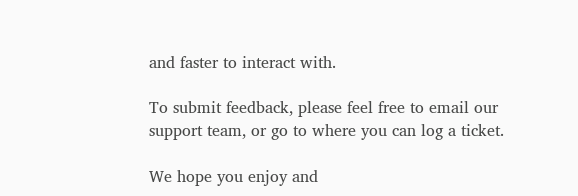and faster to interact with.

To submit feedback, please feel free to email our support team, or go to where you can log a ticket.

We hope you enjoy and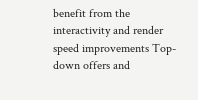benefit from the interactivity and render speed improvements Top-down offers and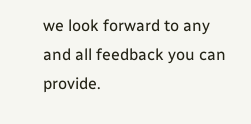we look forward to any and all feedback you can provide.